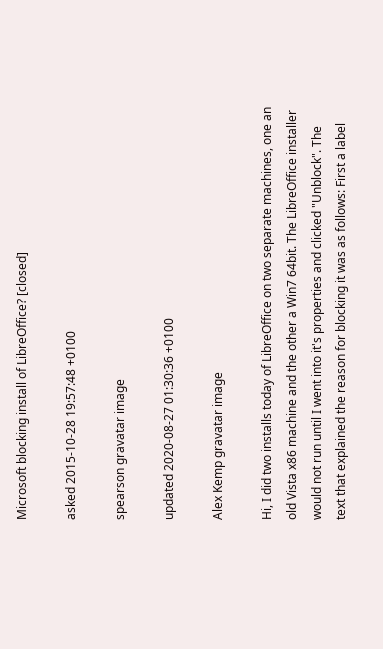Microsoft blocking install of LibreOffice? [closed]

asked 2015-10-28 19:57:48 +0100

spearson gravatar image

updated 2020-08-27 01:30:36 +0100

Alex Kemp gravatar image

Hi, I did two installs today of LibreOffice on two separate machines, one an old Vista x86 machine and the other a Win7 64bit. The LibreOffice installer would not run until I went into it's properties and clicked "Unblock". The text that explained the reason for blocking it was as follows: First a label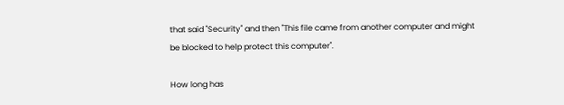that said "Security" and then "This file came from another computer and might be blocked to help protect this computer".

How long has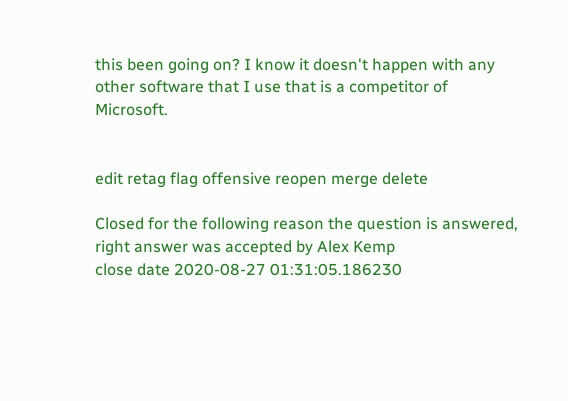this been going on? I know it doesn't happen with any other software that I use that is a competitor of Microsoft.


edit retag flag offensive reopen merge delete

Closed for the following reason the question is answered, right answer was accepted by Alex Kemp
close date 2020-08-27 01:31:05.186230